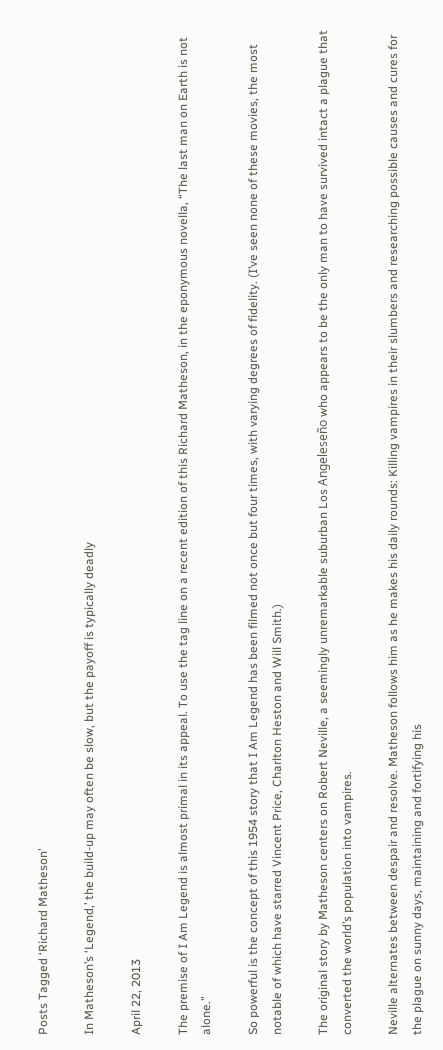Posts Tagged ‘Richard Matheson’

In Matheson’s ‘Legend,’ the build-up may often be slow, but the payoff is typically deadly

April 22, 2013

The premise of I Am Legend is almost primal in its appeal. To use the tag line on a recent edition of this Richard Matheson, in the eponymous novella, “The last man on Earth is not alone.”

So powerful is the concept of this 1954 story that I Am Legend has been filmed not once but four times, with varying degrees of fidelity. (I’ve seen none of these movies, the most notable of which have starred Vincent Price, Charlton Heston and Will Smith.)

The original story by Matheson centers on Robert Neville, a seemingly unremarkable suburban Los Angeleseño who appears to be the only man to have survived intact a plague that converted the world’s population into vampires.

Neville alternates between despair and resolve. Matheson follows him as he makes his daily rounds: Killing vampires in their slumbers and researching possible causes and cures for the plague on sunny days, maintaining and fortifying his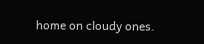home on cloudy ones.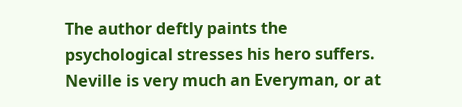The author deftly paints the psychological stresses his hero suffers. Neville is very much an Everyman, or at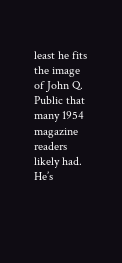least he fits the image of John Q. Public that many 1954 magazine readers likely had. He’s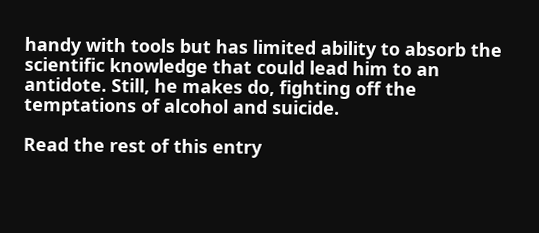handy with tools but has limited ability to absorb the scientific knowledge that could lead him to an antidote. Still, he makes do, fighting off the temptations of alcohol and suicide.

Read the rest of this entry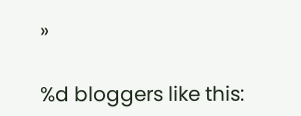»

%d bloggers like this: